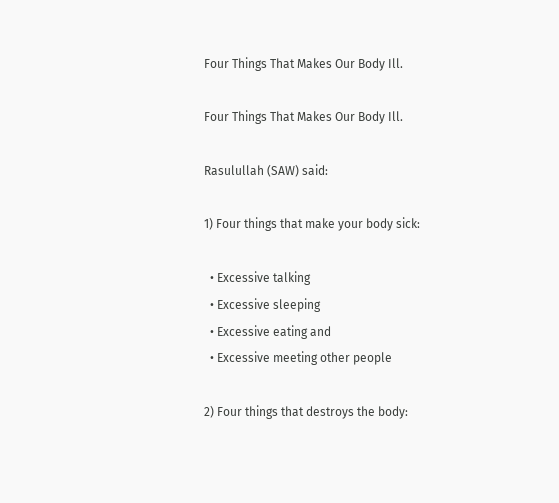Four Things That Makes Our Body Ill.

Four Things That Makes Our Body Ill.

Rasulullah (SAW) said:

1) Four things that make your body sick:

  • Excessive talking
  • Excessive sleeping
  • Excessive eating and
  • Excessive meeting other people

2) Four things that destroys the body: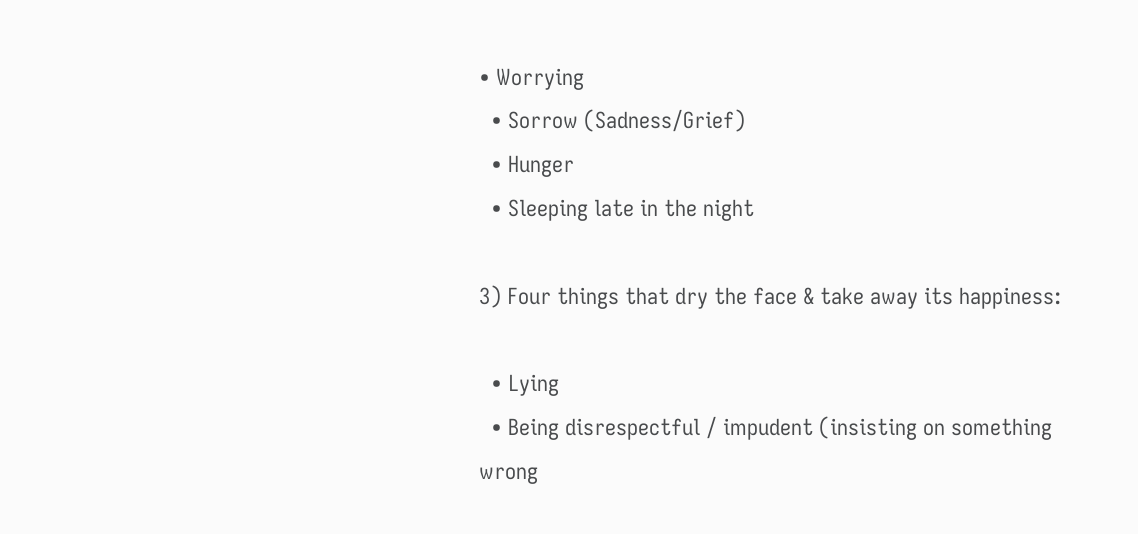• Worrying
  • Sorrow (Sadness/Grief)
  • Hunger
  • Sleeping late in the night

3) Four things that dry the face & take away its happiness:

  • Lying
  • Being disrespectful / impudent (insisting on something wrong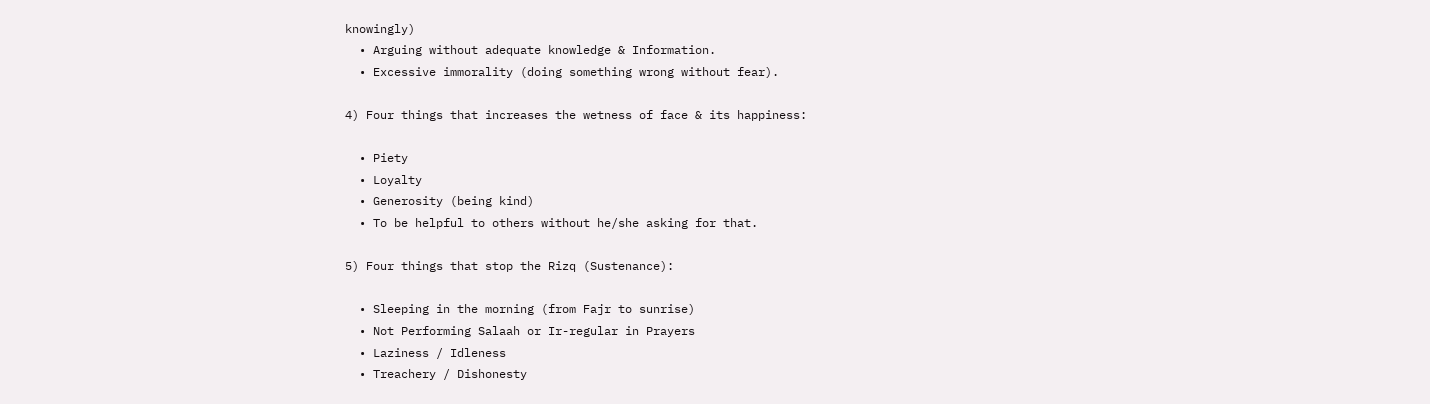knowingly)
  • Arguing without adequate knowledge & Information.
  • Excessive immorality (doing something wrong without fear).

4) Four things that increases the wetness of face & its happiness:

  • Piety
  • Loyalty
  • Generosity (being kind)
  • To be helpful to others without he/she asking for that.

5) Four things that stop the Rizq (Sustenance):

  • Sleeping in the morning (from Fajr to sunrise)
  • Not Performing Salaah or Ir-regular in Prayers
  • Laziness / Idleness
  • Treachery / Dishonesty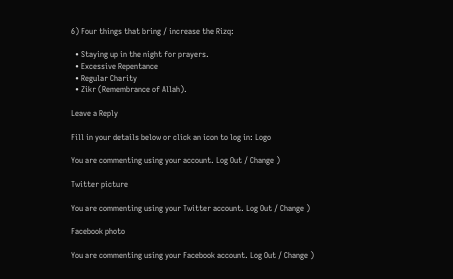6) Four things that bring / increase the Rizq:

  • Staying up in the night for prayers.
  • Excessive Repentance
  • Regular Charity
  • Zikr (Remembrance of Allah).

Leave a Reply

Fill in your details below or click an icon to log in: Logo

You are commenting using your account. Log Out / Change )

Twitter picture

You are commenting using your Twitter account. Log Out / Change )

Facebook photo

You are commenting using your Facebook account. Log Out / Change )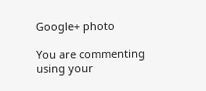Google+ photo

You are commenting using your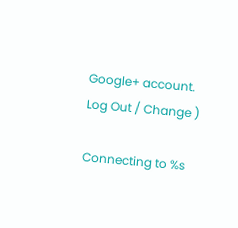Google+ account. Log Out / Change )

Connecting to %s